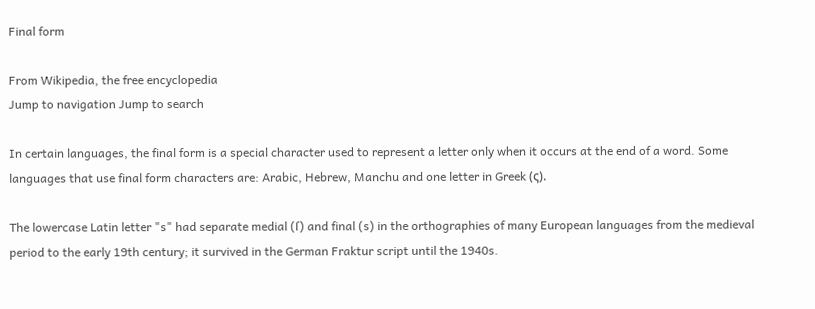Final form

From Wikipedia, the free encyclopedia
Jump to navigation Jump to search

In certain languages, the final form is a special character used to represent a letter only when it occurs at the end of a word. Some languages that use final form characters are: Arabic, Hebrew, Manchu and one letter in Greek (ς).

The lowercase Latin letter "s" had separate medial (ſ) and final (s) in the orthographies of many European languages from the medieval period to the early 19th century; it survived in the German Fraktur script until the 1940s.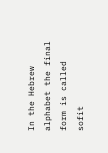In the Hebrew alphabet the final form is called sofit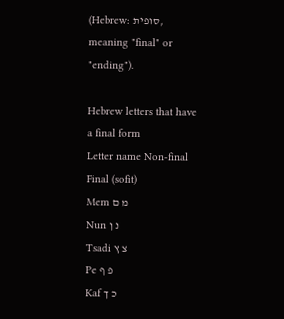(Hebrew: סופית, meaning "final" or "ending").

Hebrew letters that have a final form
Letter name Non-final Final (sofit)
Mem מ ם
Nun נ ן
Tsadi צ ץ
Pe פ ף
Kaf כ ך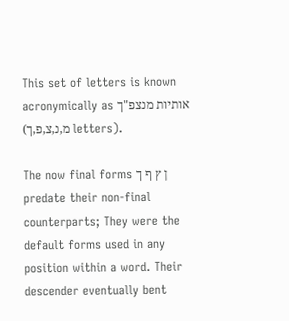This set of letters is known acronymically as אותיות מנצפ"ך (מ,נ,צ,פ,ך letters).

The now final forms ן ץ ף ך predate their non-final counterparts; They were the default forms used in any position within a word. Their descender eventually bent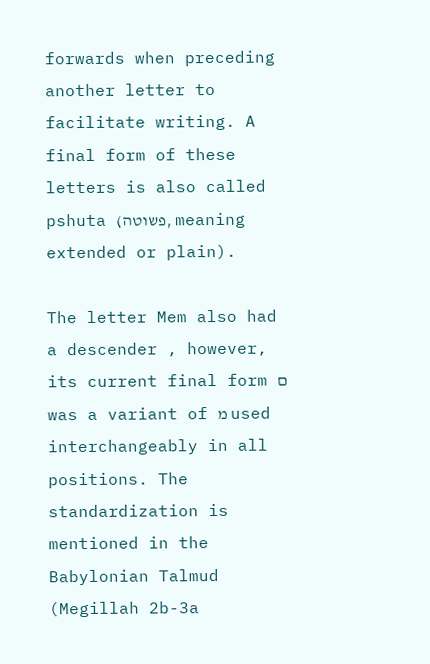forwards when preceding another letter to facilitate writing. A final form of these letters is also called pshuta (פשוטה, meaning extended or plain).

The letter Mem also had a descender , however, its current final form ם was a variant of מ used interchangeably in all positions. The standardization is mentioned in the Babylonian Talmud (Megillah 2b-3a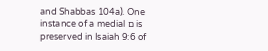and Shabbas 104a). One instance of a medial ם is preserved in Isaiah 9:6 of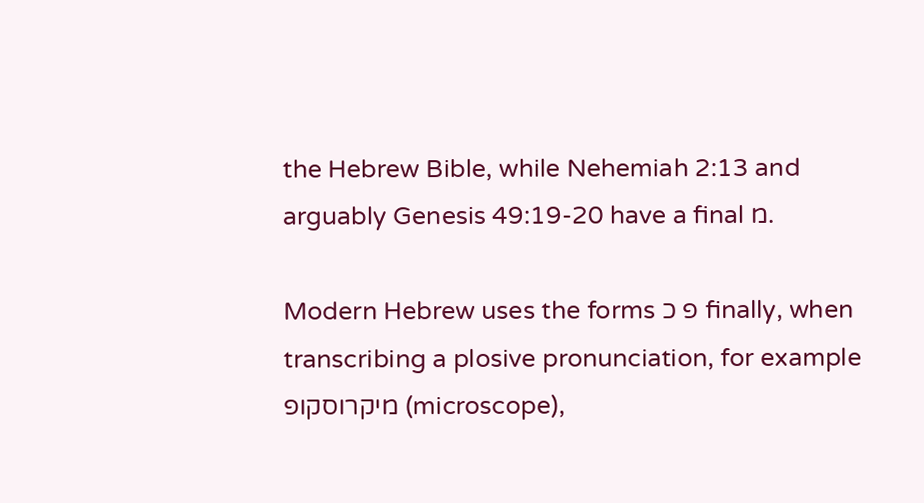the Hebrew Bible, while Nehemiah 2:13 and arguably Genesis 49:19-20 have a final מ.

Modern Hebrew uses the forms פ כ finally, when transcribing a plosive pronunciation, for example מיקרוסקופ (microscope),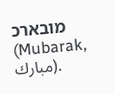מובארכ (Mubarak, مبارك).